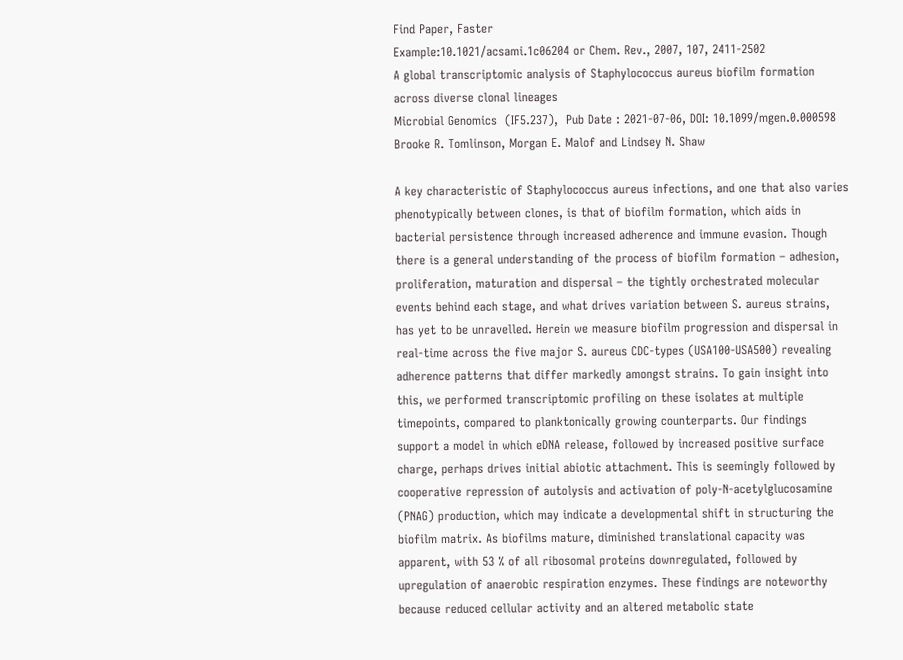Find Paper, Faster
Example:10.1021/acsami.1c06204 or Chem. Rev., 2007, 107, 2411-2502
A global transcriptomic analysis of Staphylococcus aureus biofilm formation across diverse clonal lineages
Microbial Genomics  (IF5.237),  Pub Date : 2021-07-06, DOI: 10.1099/mgen.0.000598
Brooke R. Tomlinson, Morgan E. Malof and Lindsey N. Shaw

A key characteristic of Staphylococcus aureus infections, and one that also varies phenotypically between clones, is that of biofilm formation, which aids in bacterial persistence through increased adherence and immune evasion. Though there is a general understanding of the process of biofilm formation – adhesion, proliferation, maturation and dispersal – the tightly orchestrated molecular events behind each stage, and what drives variation between S. aureus strains, has yet to be unravelled. Herein we measure biofilm progression and dispersal in real-time across the five major S. aureus CDC-types (USA100-USA500) revealing adherence patterns that differ markedly amongst strains. To gain insight into this, we performed transcriptomic profiling on these isolates at multiple timepoints, compared to planktonically growing counterparts. Our findings support a model in which eDNA release, followed by increased positive surface charge, perhaps drives initial abiotic attachment. This is seemingly followed by cooperative repression of autolysis and activation of poly-N-acetylglucosamine (PNAG) production, which may indicate a developmental shift in structuring the biofilm matrix. As biofilms mature, diminished translational capacity was apparent, with 53 % of all ribosomal proteins downregulated, followed by upregulation of anaerobic respiration enzymes. These findings are noteworthy because reduced cellular activity and an altered metabolic state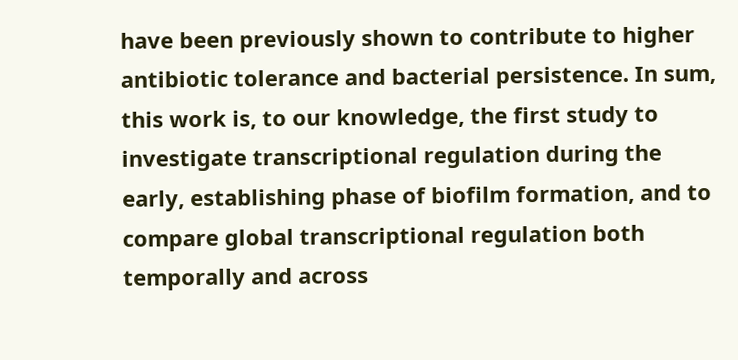have been previously shown to contribute to higher antibiotic tolerance and bacterial persistence. In sum, this work is, to our knowledge, the first study to investigate transcriptional regulation during the early, establishing phase of biofilm formation, and to compare global transcriptional regulation both temporally and across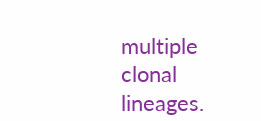multiple clonal lineages.